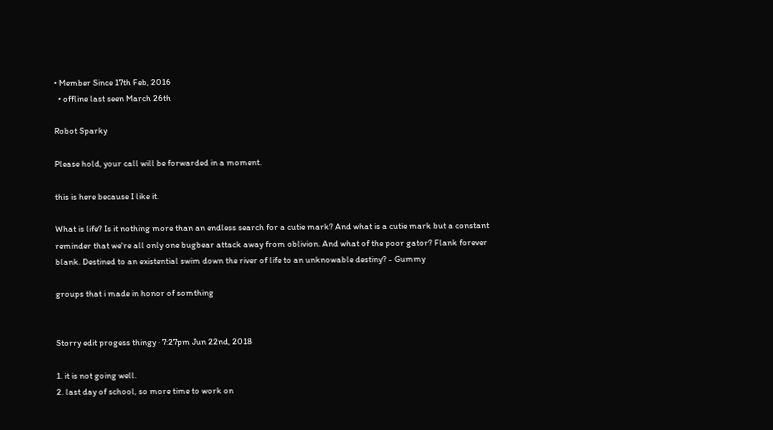• Member Since 17th Feb, 2016
  • offline last seen March 26th

Robot Sparky

Please hold, your call will be forwarded in a moment.

this is here because I like it.

What is life? Is it nothing more than an endless search for a cutie mark? And what is a cutie mark but a constant reminder that we're all only one bugbear attack away from oblivion. And what of the poor gator? Flank forever blank. Destined to an existential swim down the river of life to an unknowable destiny? - Gummy

groups that i made in honor of somthing


Storry edit progess thingy · 7:27pm Jun 22nd, 2018

1. it is not going well.
2. last day of school, so more time to work on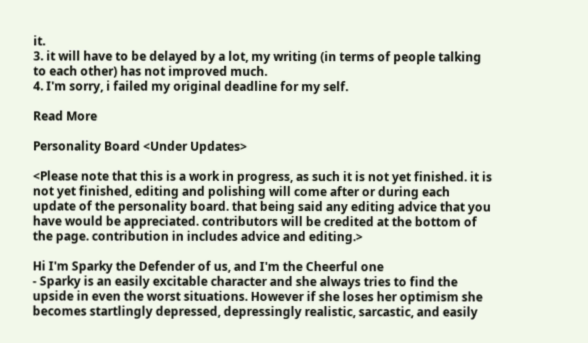it.
3. it will have to be delayed by a lot, my writing (in terms of people talking to each other) has not improved much.
4. I'm sorry, i failed my original deadline for my self.

Read More

Personality Board <Under Updates>

<Please note that this is a work in progress, as such it is not yet finished. it is not yet finished, editing and polishing will come after or during each update of the personality board. that being said any editing advice that you have would be appreciated. contributors will be credited at the bottom of the page. contribution in includes advice and editing.>

Hi I'm Sparky the Defender of us, and I'm the Cheerful one
- Sparky is an easily excitable character and she always tries to find the upside in even the worst situations. However if she loses her optimism she becomes startlingly depressed, depressingly realistic, sarcastic, and easily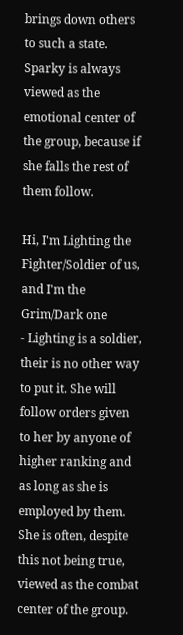brings down others to such a state. Sparky is always viewed as the emotional center of the group, because if she falls the rest of them follow.

Hi, I'm Lighting the Fighter/Soldier of us, and I'm the Grim/Dark one
- Lighting is a soldier, their is no other way to put it. She will follow orders given to her by anyone of higher ranking and as long as she is employed by them. She is often, despite this not being true, viewed as the combat center of the group.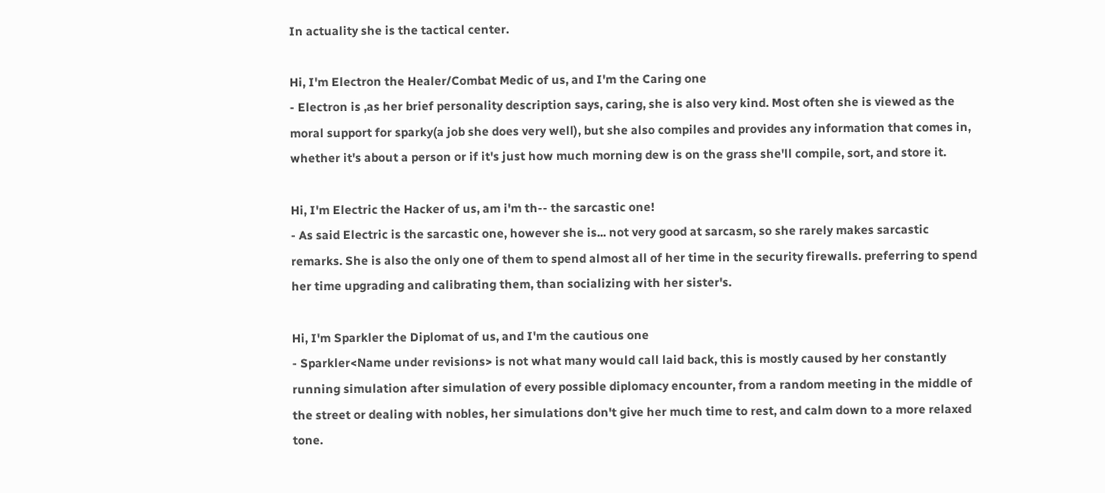In actuality she is the tactical center.

Hi, I'm Electron the Healer/Combat Medic of us, and I'm the Caring one
- Electron is ,as her brief personality description says, caring, she is also very kind. Most often she is viewed as the moral support for sparky(a job she does very well), but she also compiles and provides any information that comes in, whether it's about a person or if it's just how much morning dew is on the grass she'll compile, sort, and store it.

Hi, I'm Electric the Hacker of us, am i'm th-- the sarcastic one!
- As said Electric is the sarcastic one, however she is... not very good at sarcasm, so she rarely makes sarcastic remarks. She is also the only one of them to spend almost all of her time in the security firewalls. preferring to spend her time upgrading and calibrating them, than socializing with her sister's.

Hi, I'm Sparkler the Diplomat of us, and I'm the cautious one
- Sparkler<Name under revisions> is not what many would call laid back, this is mostly caused by her constantly running simulation after simulation of every possible diplomacy encounter, from a random meeting in the middle of the street or dealing with nobles, her simulations don't give her much time to rest, and calm down to a more relaxed tone.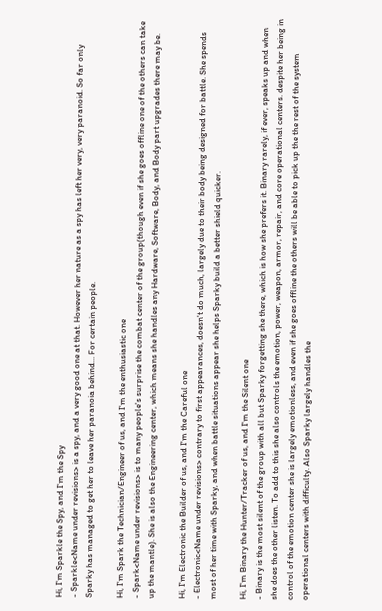Hi, I'm Sparkle the Spy, and I'm the Spy
- Sparkle<Name under revisions> is a spy, and a very good one at that. However her nature as a spy has left her very, very paranoid. So far only Sparky has managed to get her to leave her paranoia behind... For certain people.

Hi, I'm Spark the Technician/Engineer of us, and I'm the enthusiastic one
- Spark<Name under revisions> is to many people's surprise the combat center of the group(though even if she goes offline one of the others can take up the mantle). She is also the Engineering center, which means she handles any Hardware, Software, Body, and Body part upgrades there may be.

Hi, I'm Electronic the Builder of us, and I'm the Careful one
- Electronic<Name under revisions> contrary to first appearances, doesn't do much, largely due to their body being designed for battle. She spends most of her time with Sparky, and when battle situations appear she helps Sparky build a better shield quicker.

Hi, I'm Binary the Hunter/Tracker of us, and I'm the Silent one
- Binary is the most silent of the group with all but Sparky forgetting she there, which is how she prefers it. Binary rarely, if ever, speaks up and when she does the other listen. To add to this she also controls the emotion, power, weapon, armor, repair, and core operational centers. despite her being in control of the emotion center she is largely emotionless, and even if she goes offline the others will be able to pick up the the rest of the system operational centers with difficulty. Also Sparky largely handles the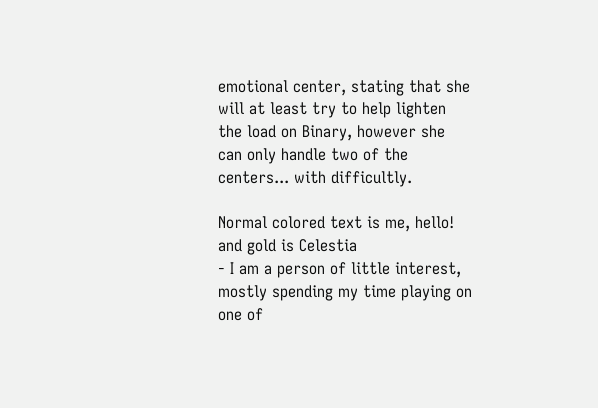emotional center, stating that she will at least try to help lighten the load on Binary, however she can only handle two of the centers... with difficultly.

Normal colored text is me, hello! and gold is Celestia
- I am a person of little interest, mostly spending my time playing on one of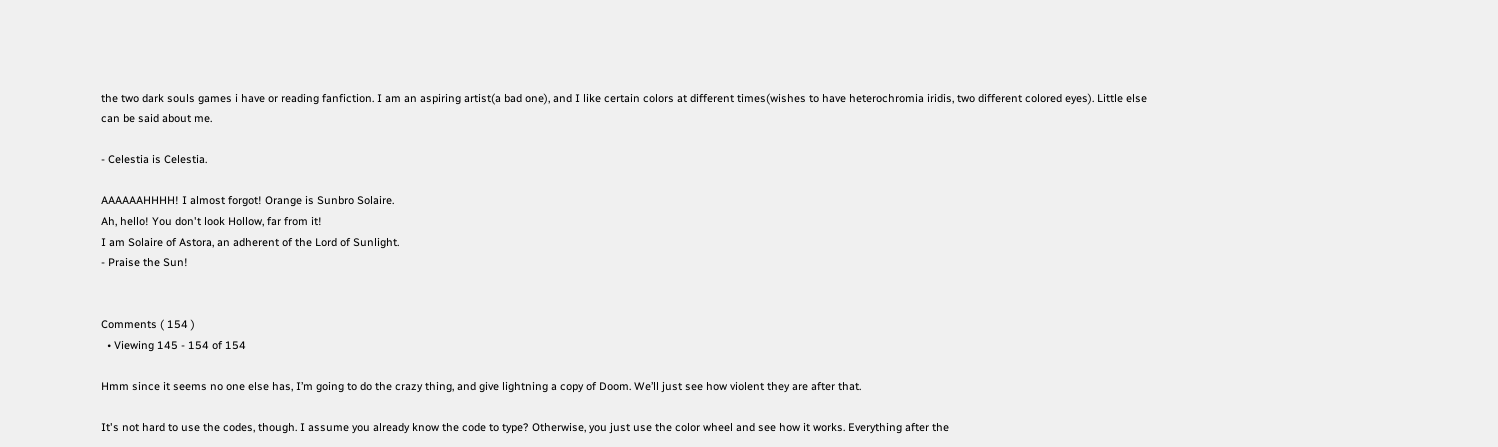the two dark souls games i have or reading fanfiction. I am an aspiring artist(a bad one), and I like certain colors at different times(wishes to have heterochromia iridis, two different colored eyes). Little else can be said about me.

- Celestia is Celestia.

AAAAAAHHHH! I almost forgot! Orange is Sunbro Solaire.
Ah, hello! You don't look Hollow, far from it!
I am Solaire of Astora, an adherent of the Lord of Sunlight.
- Praise the Sun!


Comments ( 154 )
  • Viewing 145 - 154 of 154

Hmm since it seems no one else has, I’m going to do the crazy thing, and give lightning a copy of Doom. We’ll just see how violent they are after that.

It's not hard to use the codes, though. I assume you already know the code to type? Otherwise, you just use the color wheel and see how it works. Everything after the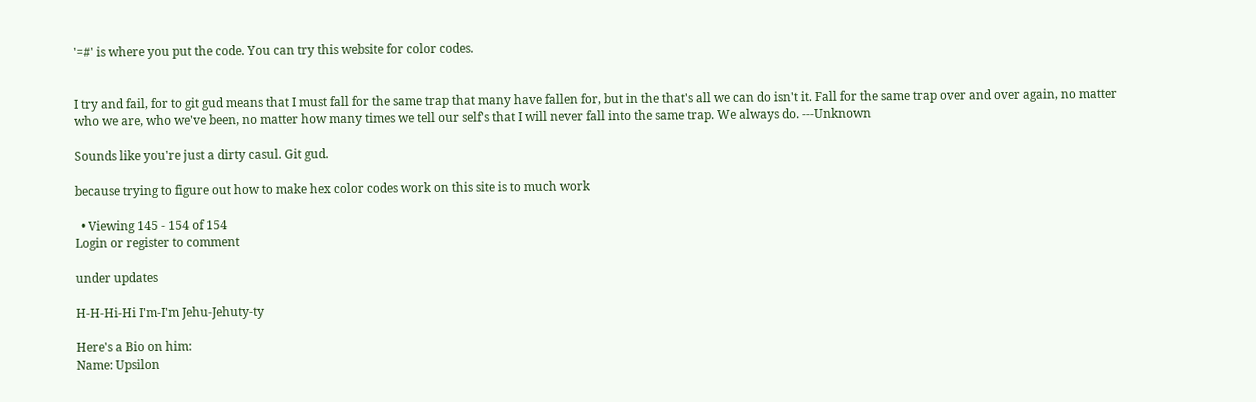'=#' is where you put the code. You can try this website for color codes.


I try and fail, for to git gud means that I must fall for the same trap that many have fallen for, but in the that's all we can do isn't it. Fall for the same trap over and over again, no matter who we are, who we've been, no matter how many times we tell our self's that I will never fall into the same trap. We always do. ---Unknown

Sounds like you're just a dirty casul. Git gud.

because trying to figure out how to make hex color codes work on this site is to much work

  • Viewing 145 - 154 of 154
Login or register to comment

under updates

H-H-Hi-Hi I'm-I'm Jehu-Jehuty-ty

Here's a Bio on him:
Name: Upsilon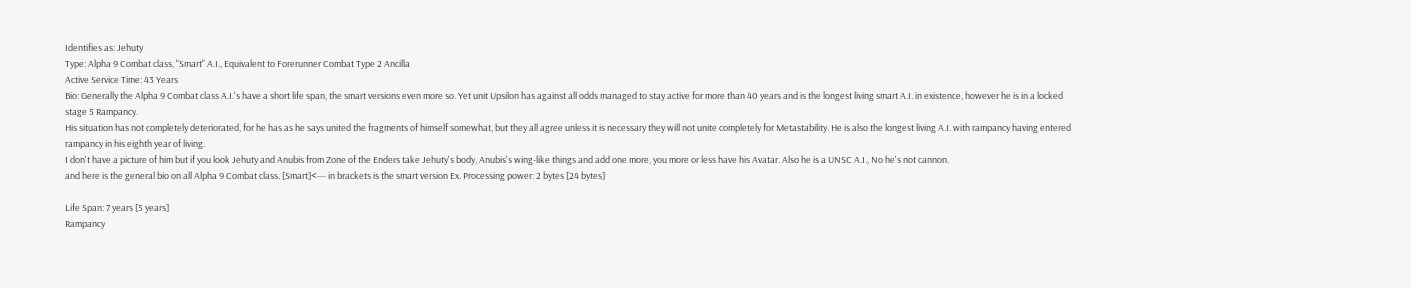Identifies as: Jehuty
Type: Alpha 9 Combat class, "Smart" A.I., Equivalent to Forerunner Combat Type 2 Ancilla
Active Service Time: 43 Years
Bio: Generally the Alpha 9 Combat class A.I.'s have a short life span, the smart versions even more so. Yet unit Upsilon has against all odds managed to stay active for more than 40 years and is the longest living smart A.I. in existence, however he is in a locked stage 5 Rampancy.
His situation has not completely deteriorated, for he has as he says united the fragments of himself somewhat, but they all agree unless it is necessary they will not unite completely for Metastability. He is also the longest living A.I. with rampancy having entered rampancy in his eighth year of living.
I don't have a picture of him but if you look Jehuty and Anubis from Zone of the Enders take Jehuty's body, Anubis's wing-like things and add one more, you more or less have his Avatar. Also he is a UNSC A.I., No he's not cannon.
and here is the general bio on all Alpha 9 Combat class. [Smart]<--- in brackets is the smart version Ex. Processing power: 2 bytes [24 bytes]

Life Span: 7 years [5 years]
Rampancy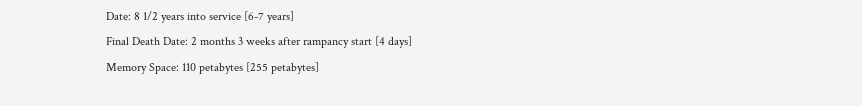Date: 8 1/2 years into service [6-7 years]
Final Death Date: 2 months 3 weeks after rampancy start [4 days]
Memory Space: 110 petabytes [255 petabytes]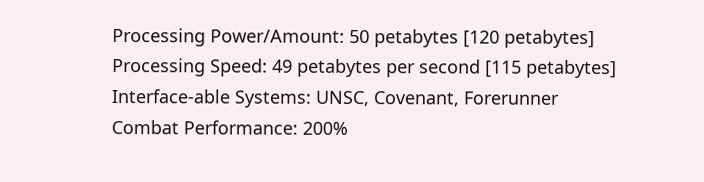Processing Power/Amount: 50 petabytes [120 petabytes]
Processing Speed: 49 petabytes per second [115 petabytes]
Interface-able Systems: UNSC, Covenant, Forerunner
Combat Performance: 200%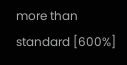more than standard [600%]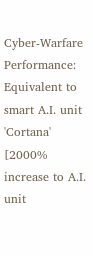Cyber-Warfare Performance: Equivalent to smart A.I. unit 'Cortana' [2000% increase to A.I. unit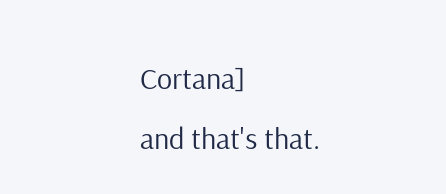Cortana]
and that's that.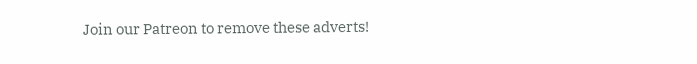Join our Patreon to remove these adverts!